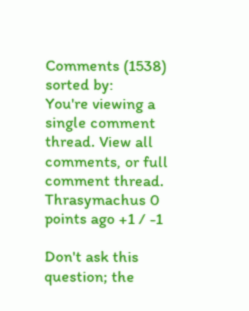Comments (1538)
sorted by:
You're viewing a single comment thread. View all comments, or full comment thread.
Thrasymachus 0 points ago +1 / -1

Don't ask this question; the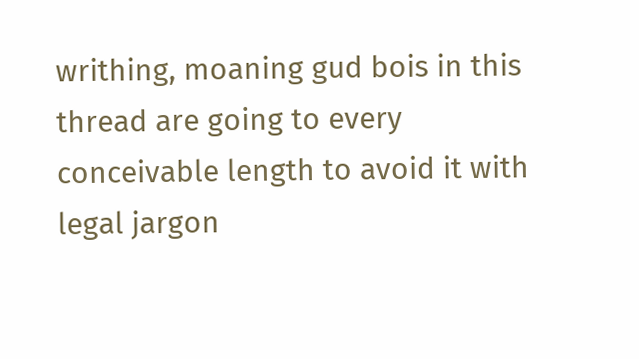writhing, moaning gud bois in this thread are going to every conceivable length to avoid it with legal jargon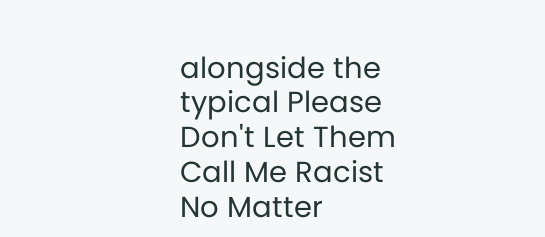alongside the typical Please Don't Let Them Call Me Racist No Matter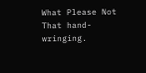What Please Not That hand-wringing.